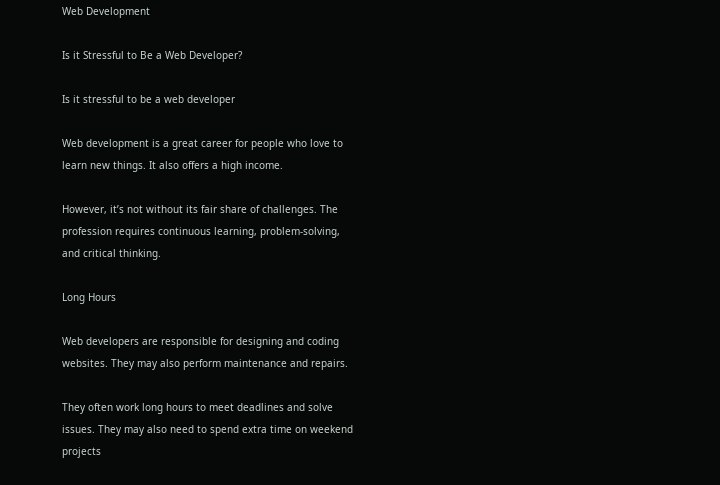Web Development

Is it Stressful to Be a Web Developer?

Is it stressful to be a web developer

Web development is a great career for people who love to learn new things. It also offers a high income.

However, it’s not without its fair share of challenges. The profession requires continuous learning, problem-solving, and critical thinking.

Long Hours

Web developers are responsible for designing and coding websites. They may also perform maintenance and repairs.

They often work long hours to meet deadlines and solve issues. They may also need to spend extra time on weekend projects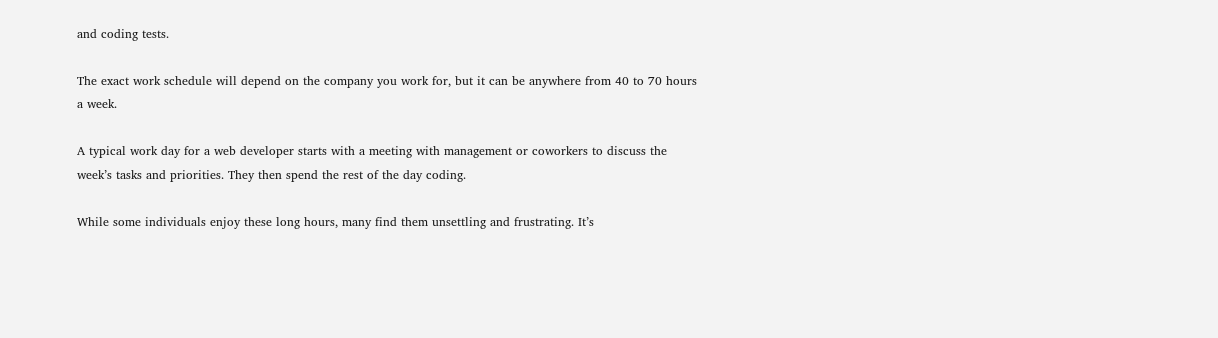and coding tests.

The exact work schedule will depend on the company you work for, but it can be anywhere from 40 to 70 hours a week.

A typical work day for a web developer starts with a meeting with management or coworkers to discuss the week’s tasks and priorities. They then spend the rest of the day coding.

While some individuals enjoy these long hours, many find them unsettling and frustrating. It’s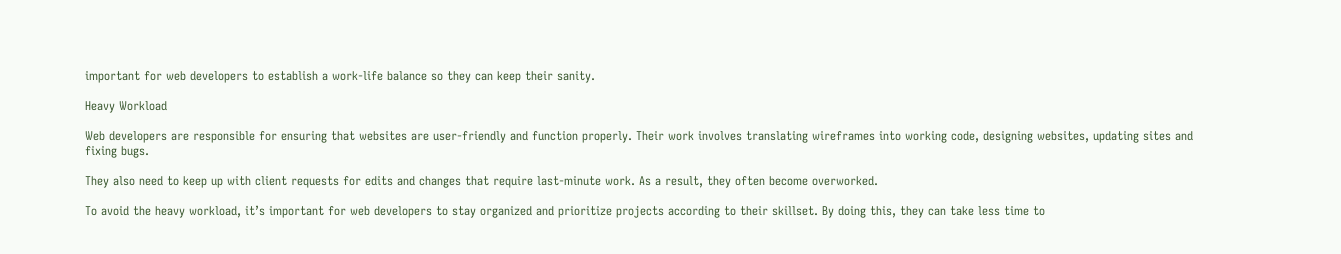important for web developers to establish a work-life balance so they can keep their sanity.

Heavy Workload

Web developers are responsible for ensuring that websites are user-friendly and function properly. Their work involves translating wireframes into working code, designing websites, updating sites and fixing bugs.

They also need to keep up with client requests for edits and changes that require last-minute work. As a result, they often become overworked.

To avoid the heavy workload, it’s important for web developers to stay organized and prioritize projects according to their skillset. By doing this, they can take less time to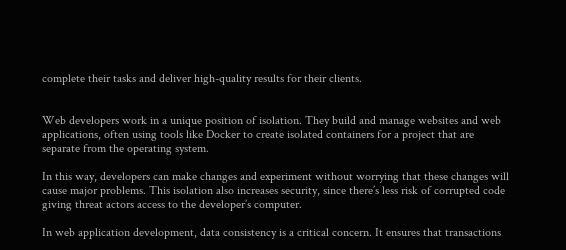complete their tasks and deliver high-quality results for their clients.


Web developers work in a unique position of isolation. They build and manage websites and web applications, often using tools like Docker to create isolated containers for a project that are separate from the operating system.

In this way, developers can make changes and experiment without worrying that these changes will cause major problems. This isolation also increases security, since there’s less risk of corrupted code giving threat actors access to the developer’s computer.

In web application development, data consistency is a critical concern. It ensures that transactions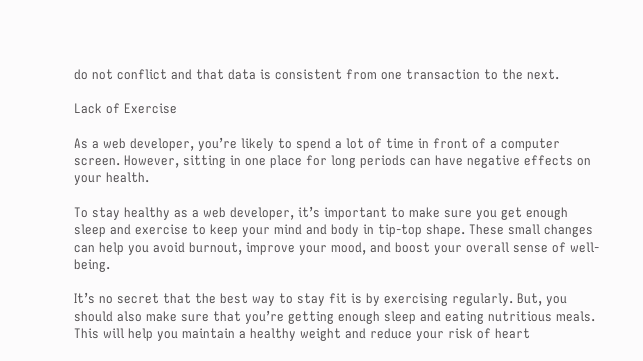do not conflict and that data is consistent from one transaction to the next.

Lack of Exercise

As a web developer, you’re likely to spend a lot of time in front of a computer screen. However, sitting in one place for long periods can have negative effects on your health.

To stay healthy as a web developer, it’s important to make sure you get enough sleep and exercise to keep your mind and body in tip-top shape. These small changes can help you avoid burnout, improve your mood, and boost your overall sense of well-being.

It’s no secret that the best way to stay fit is by exercising regularly. But, you should also make sure that you’re getting enough sleep and eating nutritious meals. This will help you maintain a healthy weight and reduce your risk of heart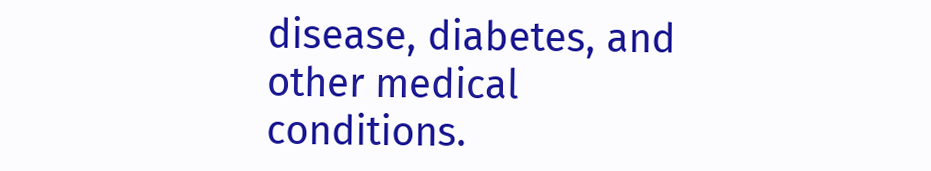disease, diabetes, and other medical conditions.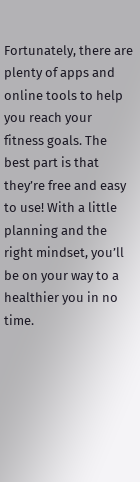Fortunately, there are plenty of apps and online tools to help you reach your fitness goals. The best part is that they’re free and easy to use! With a little planning and the right mindset, you’ll be on your way to a healthier you in no time.